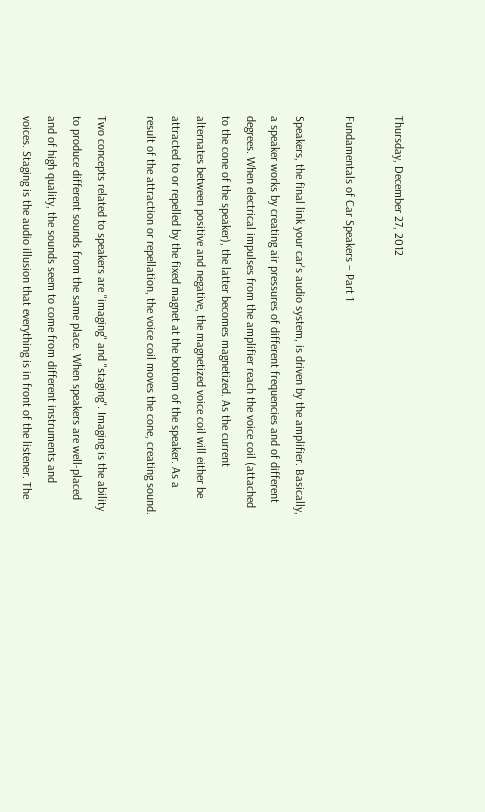Thursday, December 27, 2012

Fundamentals of Car Speakers – Part 1

Speakers, the final link your car's audio system, is driven by the amplifier. Basically, a speaker works by creating air pressures of different frequencies and of different degrees. When electrical impulses from the amplifier reach the voice coil (attached to the cone of the speaker), the latter becomes magnetized. As the current alternates between positive and negative, the magnetized voice coil will either be attracted to or repelled by the fixed magnet at the bottom of the speaker. As a result of the attraction or repellation, the voice coil moves the cone, creating sound.

Two concepts related to speakers are "imaging" and "staging". Imaging is the ability to produce different sounds from the same place. When speakers are well-placed and of high quality, the sounds seem to come from different instruments and voices. Staging is the audio illusion that everything is in front of the listener. The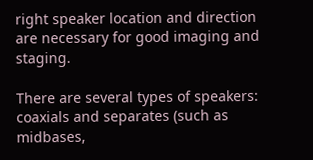right speaker location and direction are necessary for good imaging and staging.

There are several types of speakers: coaxials and separates (such as midbases,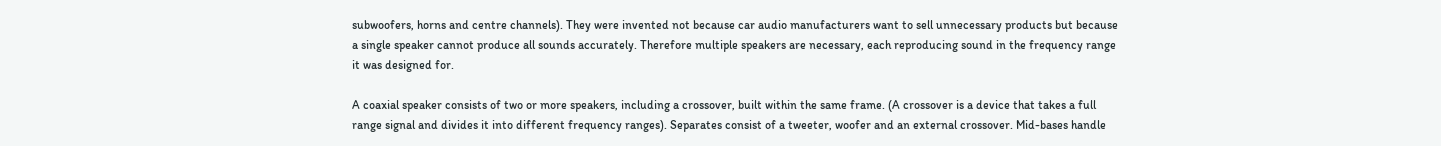subwoofers, horns and centre channels). They were invented not because car audio manufacturers want to sell unnecessary products but because a single speaker cannot produce all sounds accurately. Therefore multiple speakers are necessary, each reproducing sound in the frequency range it was designed for.

A coaxial speaker consists of two or more speakers, including a crossover, built within the same frame. (A crossover is a device that takes a full range signal and divides it into different frequency ranges). Separates consist of a tweeter, woofer and an external crossover. Mid-bases handle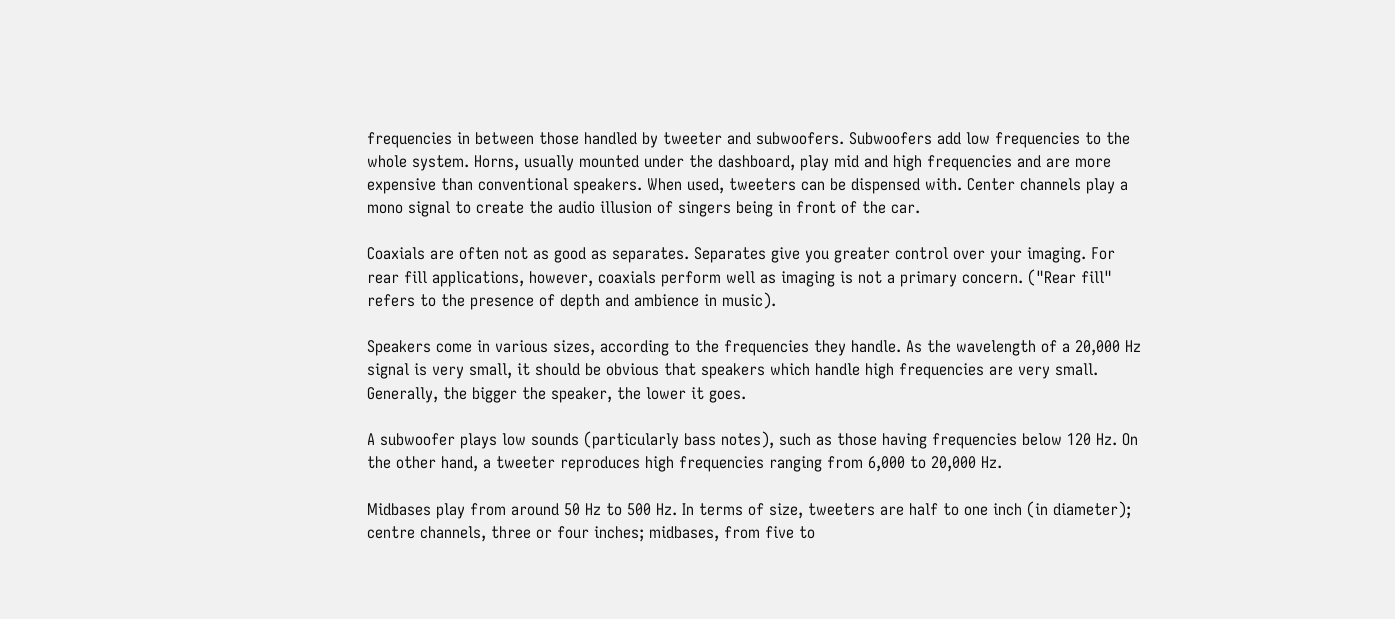frequencies in between those handled by tweeter and subwoofers. Subwoofers add low frequencies to the whole system. Horns, usually mounted under the dashboard, play mid and high frequencies and are more expensive than conventional speakers. When used, tweeters can be dispensed with. Center channels play a mono signal to create the audio illusion of singers being in front of the car.

Coaxials are often not as good as separates. Separates give you greater control over your imaging. For rear fill applications, however, coaxials perform well as imaging is not a primary concern. ("Rear fill" refers to the presence of depth and ambience in music).

Speakers come in various sizes, according to the frequencies they handle. As the wavelength of a 20,000 Hz signal is very small, it should be obvious that speakers which handle high frequencies are very small. Generally, the bigger the speaker, the lower it goes.

A subwoofer plays low sounds (particularly bass notes), such as those having frequencies below 120 Hz. On the other hand, a tweeter reproduces high frequencies ranging from 6,000 to 20,000 Hz.

Midbases play from around 50 Hz to 500 Hz. In terms of size, tweeters are half to one inch (in diameter); centre channels, three or four inches; midbases, from five to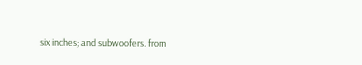six inches; and subwoofers. from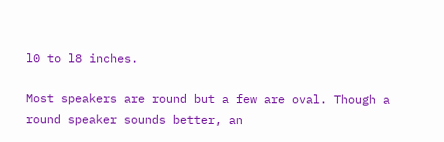l0 to l8 inches.

Most speakers are round but a few are oval. Though a round speaker sounds better, an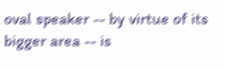oval speaker -- by virtue of its bigger area -- is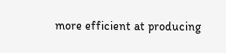more efficient at producing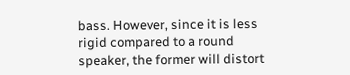bass. However, since it is less rigid compared to a round speaker, the former will distort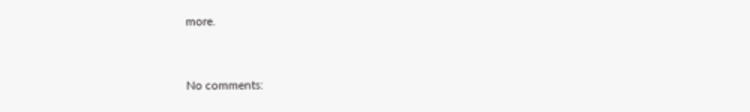more.


No comments: